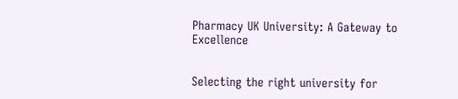Pharmacy UK University: A Gateway to Excellence


Selecting the right university for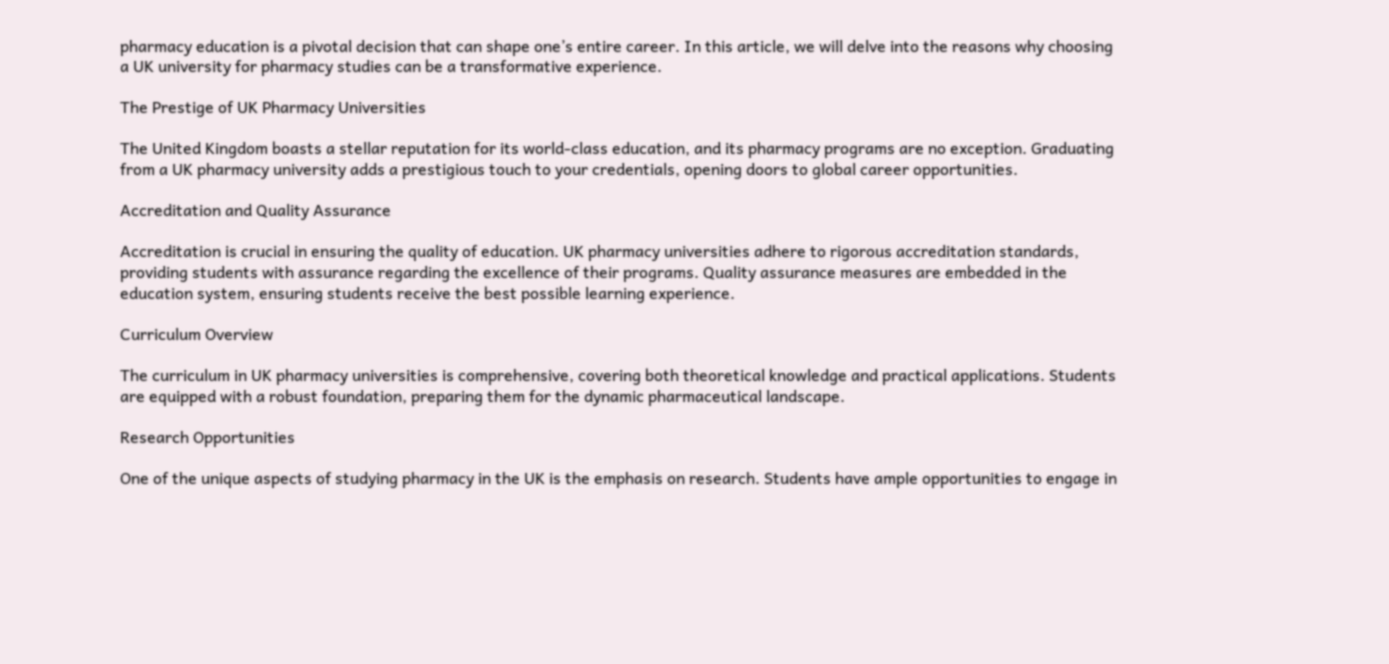pharmacy education is a pivotal decision that can shape one’s entire career. In this article, we will delve into the reasons why choosing a UK university for pharmacy studies can be a transformative experience.

The Prestige of UK Pharmacy Universities

The United Kingdom boasts a stellar reputation for its world-class education, and its pharmacy programs are no exception. Graduating from a UK pharmacy university adds a prestigious touch to your credentials, opening doors to global career opportunities.

Accreditation and Quality Assurance

Accreditation is crucial in ensuring the quality of education. UK pharmacy universities adhere to rigorous accreditation standards, providing students with assurance regarding the excellence of their programs. Quality assurance measures are embedded in the education system, ensuring students receive the best possible learning experience.

Curriculum Overview

The curriculum in UK pharmacy universities is comprehensive, covering both theoretical knowledge and practical applications. Students are equipped with a robust foundation, preparing them for the dynamic pharmaceutical landscape.

Research Opportunities

One of the unique aspects of studying pharmacy in the UK is the emphasis on research. Students have ample opportunities to engage in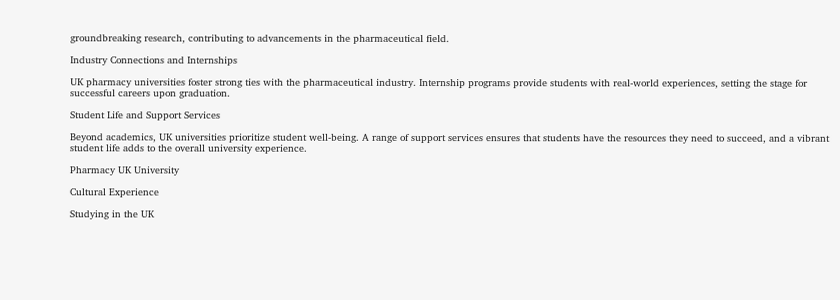groundbreaking research, contributing to advancements in the pharmaceutical field.

Industry Connections and Internships

UK pharmacy universities foster strong ties with the pharmaceutical industry. Internship programs provide students with real-world experiences, setting the stage for successful careers upon graduation.

Student Life and Support Services

Beyond academics, UK universities prioritize student well-being. A range of support services ensures that students have the resources they need to succeed, and a vibrant student life adds to the overall university experience.

Pharmacy UK University

Cultural Experience

Studying in the UK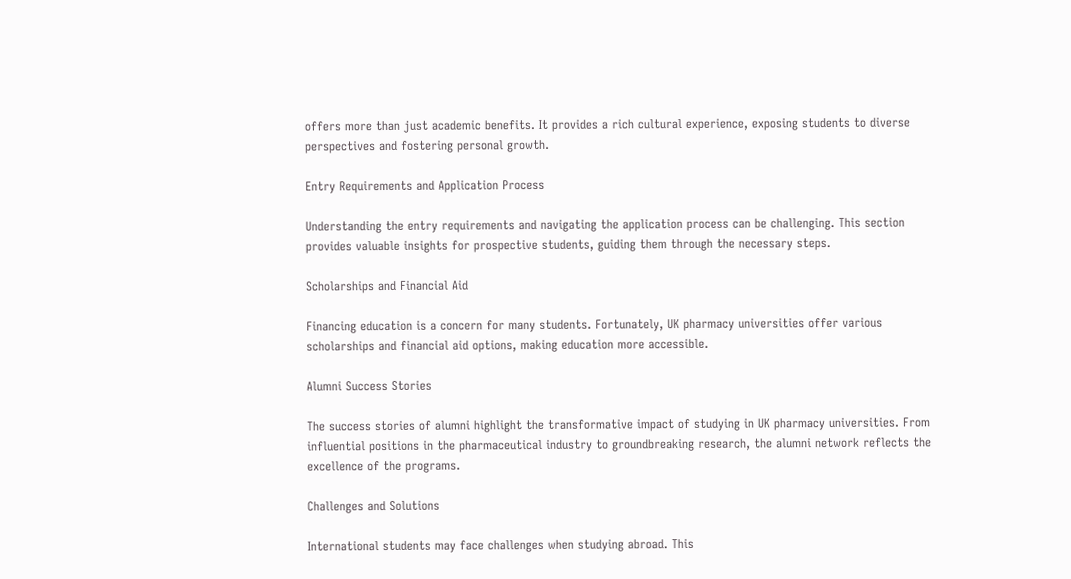offers more than just academic benefits. It provides a rich cultural experience, exposing students to diverse perspectives and fostering personal growth.

Entry Requirements and Application Process

Understanding the entry requirements and navigating the application process can be challenging. This section provides valuable insights for prospective students, guiding them through the necessary steps.

Scholarships and Financial Aid

Financing education is a concern for many students. Fortunately, UK pharmacy universities offer various scholarships and financial aid options, making education more accessible.

Alumni Success Stories

The success stories of alumni highlight the transformative impact of studying in UK pharmacy universities. From influential positions in the pharmaceutical industry to groundbreaking research, the alumni network reflects the excellence of the programs.

Challenges and Solutions

International students may face challenges when studying abroad. This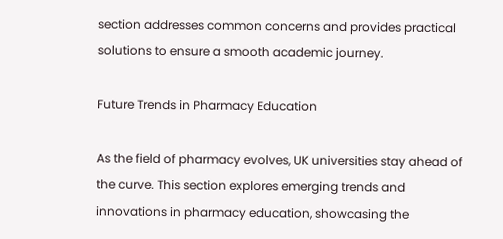section addresses common concerns and provides practical solutions to ensure a smooth academic journey.

Future Trends in Pharmacy Education

As the field of pharmacy evolves, UK universities stay ahead of the curve. This section explores emerging trends and innovations in pharmacy education, showcasing the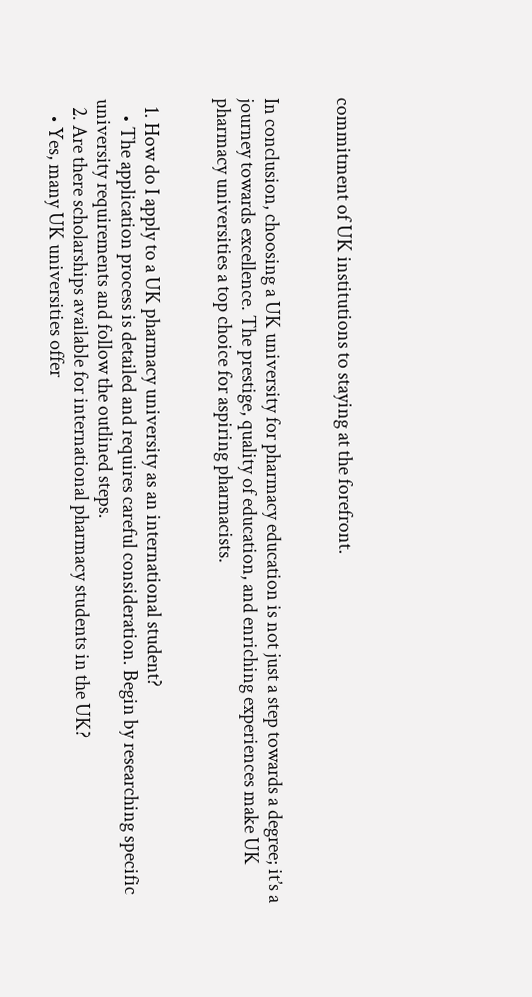commitment of UK institutions to staying at the forefront.


In conclusion, choosing a UK university for pharmacy education is not just a step towards a degree; it’s a journey towards excellence. The prestige, quality of education, and enriching experiences make UK pharmacy universities a top choice for aspiring pharmacists.


  1. How do I apply to a UK pharmacy university as an international student?
    • The application process is detailed and requires careful consideration. Begin by researching specific university requirements and follow the outlined steps.
  2. Are there scholarships available for international pharmacy students in the UK?
    • Yes, many UK universities offer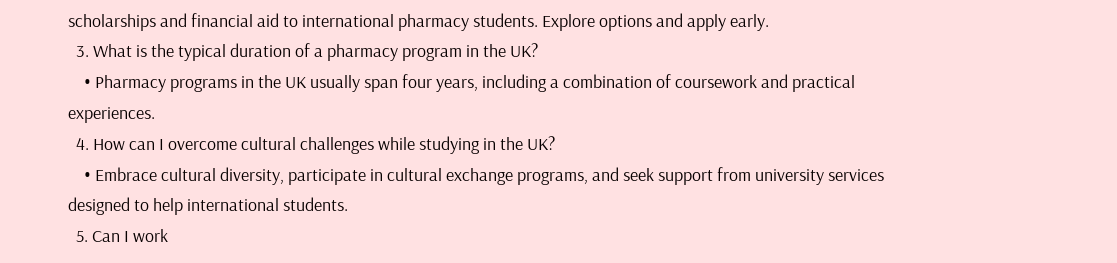scholarships and financial aid to international pharmacy students. Explore options and apply early.
  3. What is the typical duration of a pharmacy program in the UK?
    • Pharmacy programs in the UK usually span four years, including a combination of coursework and practical experiences.
  4. How can I overcome cultural challenges while studying in the UK?
    • Embrace cultural diversity, participate in cultural exchange programs, and seek support from university services designed to help international students.
  5. Can I work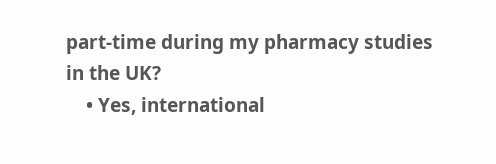part-time during my pharmacy studies in the UK?
    • Yes, international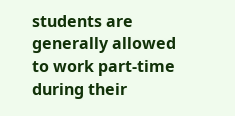students are generally allowed to work part-time during their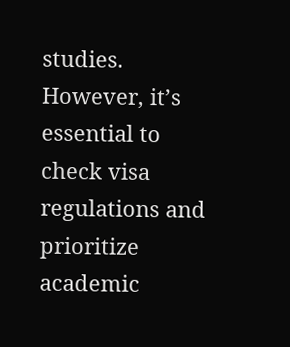studies. However, it’s essential to check visa regulations and prioritize academic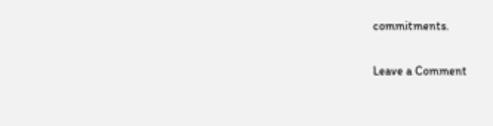commitments.

Leave a Comment